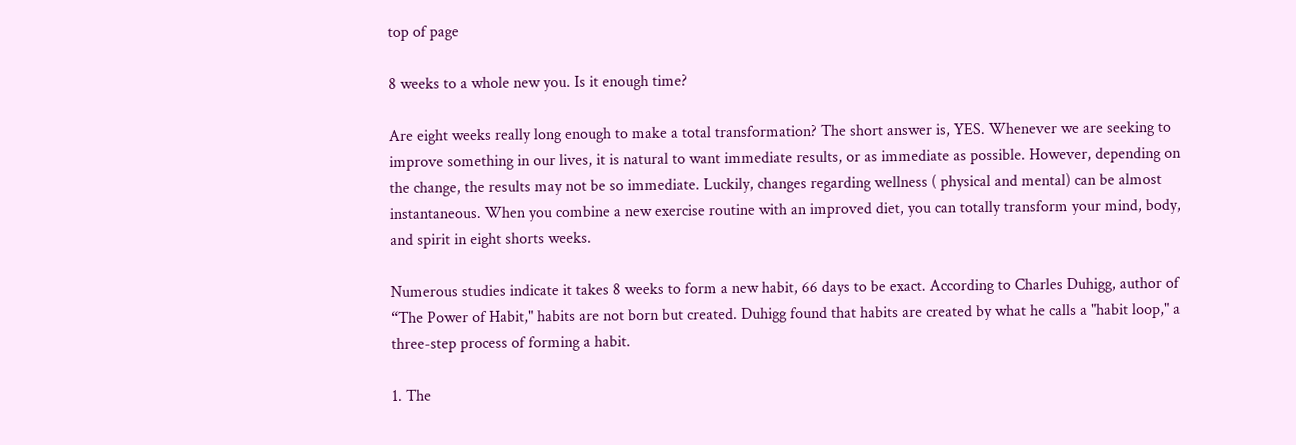top of page

8 weeks to a whole new you. Is it enough time?

Are eight weeks really long enough to make a total transformation? The short answer is, YES. Whenever we are seeking to improve something in our lives, it is natural to want immediate results, or as immediate as possible. However, depending on the change, the results may not be so immediate. Luckily, changes regarding wellness ( physical and mental) can be almost instantaneous. When you combine a new exercise routine with an improved diet, you can totally transform your mind, body, and spirit in eight shorts weeks.

Numerous studies indicate it takes 8 weeks to form a new habit, 66 days to be exact. According to Charles Duhigg, author of “The Power of Habit," habits are not born but created. Duhigg found that habits are created by what he calls a "habit loop," a three-step process of forming a habit.

1. The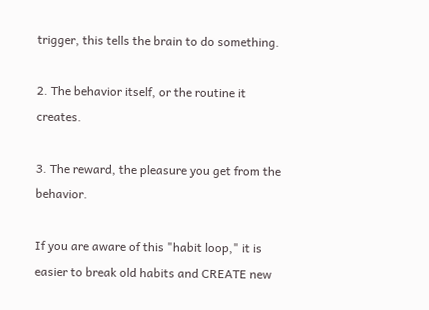trigger, this tells the brain to do something.

2. The behavior itself, or the routine it creates.

3. The reward, the pleasure you get from the behavior.

If you are aware of this "habit loop," it is easier to break old habits and CREATE new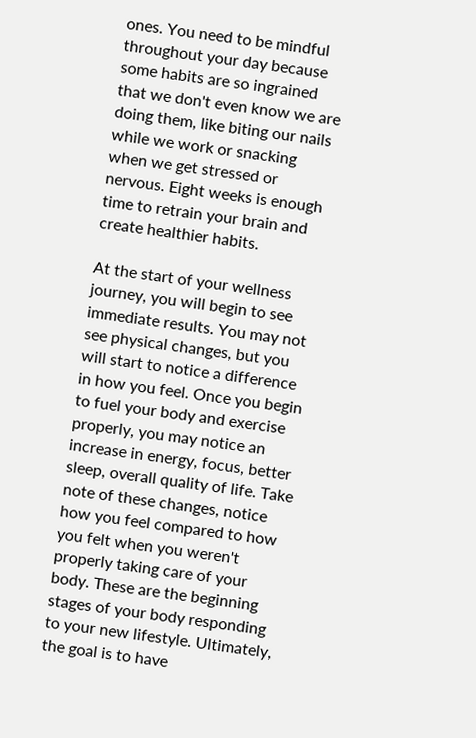ones. You need to be mindful throughout your day because some habits are so ingrained that we don't even know we are doing them, like biting our nails while we work or snacking when we get stressed or nervous. Eight weeks is enough time to retrain your brain and create healthier habits.

At the start of your wellness journey, you will begin to see immediate results. You may not see physical changes, but you will start to notice a difference in how you feel. Once you begin to fuel your body and exercise properly, you may notice an increase in energy, focus, better sleep, overall quality of life. Take note of these changes, notice how you feel compared to how you felt when you weren't properly taking care of your body. These are the beginning stages of your body responding to your new lifestyle. Ultimately, the goal is to have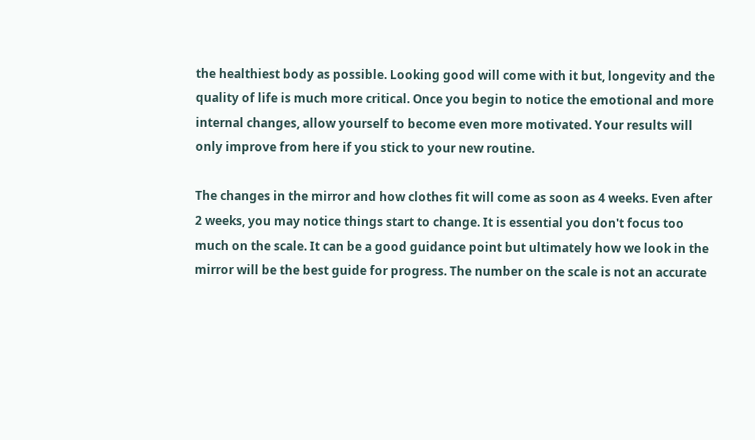the healthiest body as possible. Looking good will come with it but, longevity and the quality of life is much more critical. Once you begin to notice the emotional and more internal changes, allow yourself to become even more motivated. Your results will only improve from here if you stick to your new routine.

The changes in the mirror and how clothes fit will come as soon as 4 weeks. Even after 2 weeks, you may notice things start to change. It is essential you don't focus too much on the scale. It can be a good guidance point but ultimately how we look in the mirror will be the best guide for progress. The number on the scale is not an accurate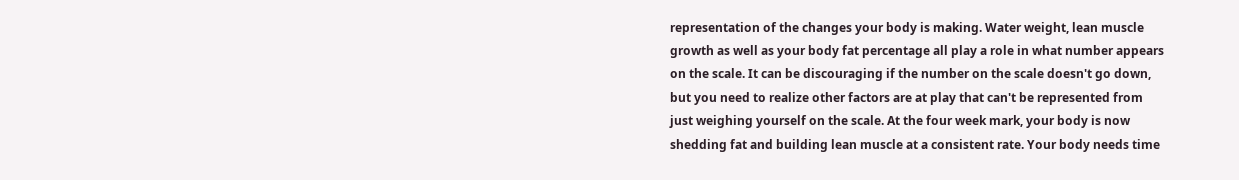representation of the changes your body is making. Water weight, lean muscle growth as well as your body fat percentage all play a role in what number appears on the scale. It can be discouraging if the number on the scale doesn't go down, but you need to realize other factors are at play that can't be represented from just weighing yourself on the scale. At the four week mark, your body is now shedding fat and building lean muscle at a consistent rate. Your body needs time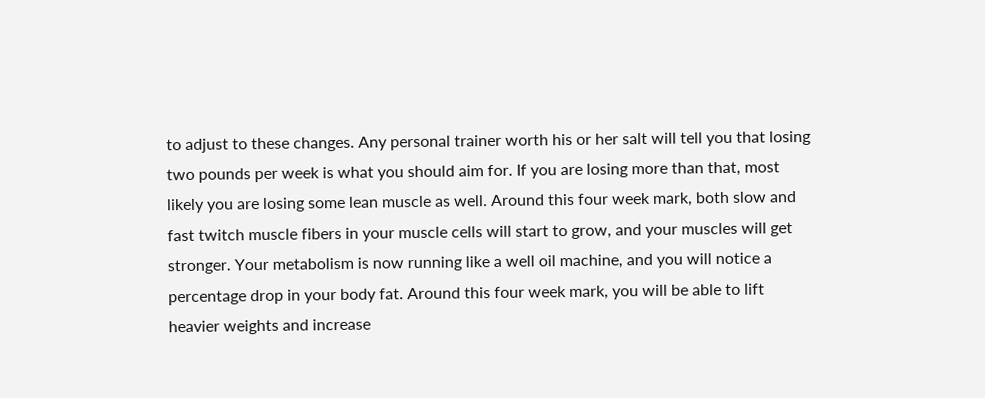to adjust to these changes. Any personal trainer worth his or her salt will tell you that losing two pounds per week is what you should aim for. If you are losing more than that, most likely you are losing some lean muscle as well. Around this four week mark, both slow and fast twitch muscle fibers in your muscle cells will start to grow, and your muscles will get stronger. Your metabolism is now running like a well oil machine, and you will notice a percentage drop in your body fat. Around this four week mark, you will be able to lift heavier weights and increase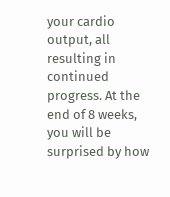your cardio output, all resulting in continued progress. At the end of 8 weeks, you will be surprised by how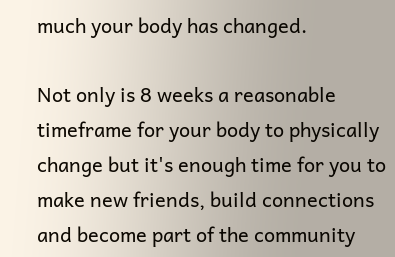much your body has changed.

Not only is 8 weeks a reasonable timeframe for your body to physically change but it's enough time for you to make new friends, build connections and become part of the community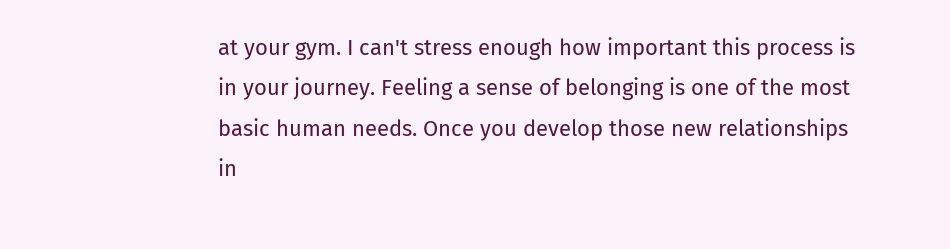at your gym. I can't stress enough how important this process is in your journey. Feeling a sense of belonging is one of the most basic human needs. Once you develop those new relationships in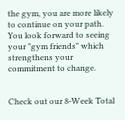the gym, you are more likely to continue on your path. You look forward to seeing your "gym friends" which strengthens your commitment to change.


Check out our 8-Week Total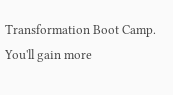Transformation Boot Camp. You'll gain more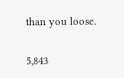than you loose.

5,843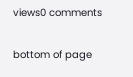views0 comments


bottom of page